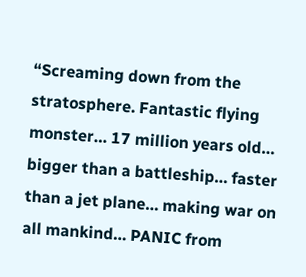“Screaming down from the stratosphere. Fantastic flying monster… 17 million years old… bigger than a battleship… faster than a jet plane… making war on all mankind… PANIC from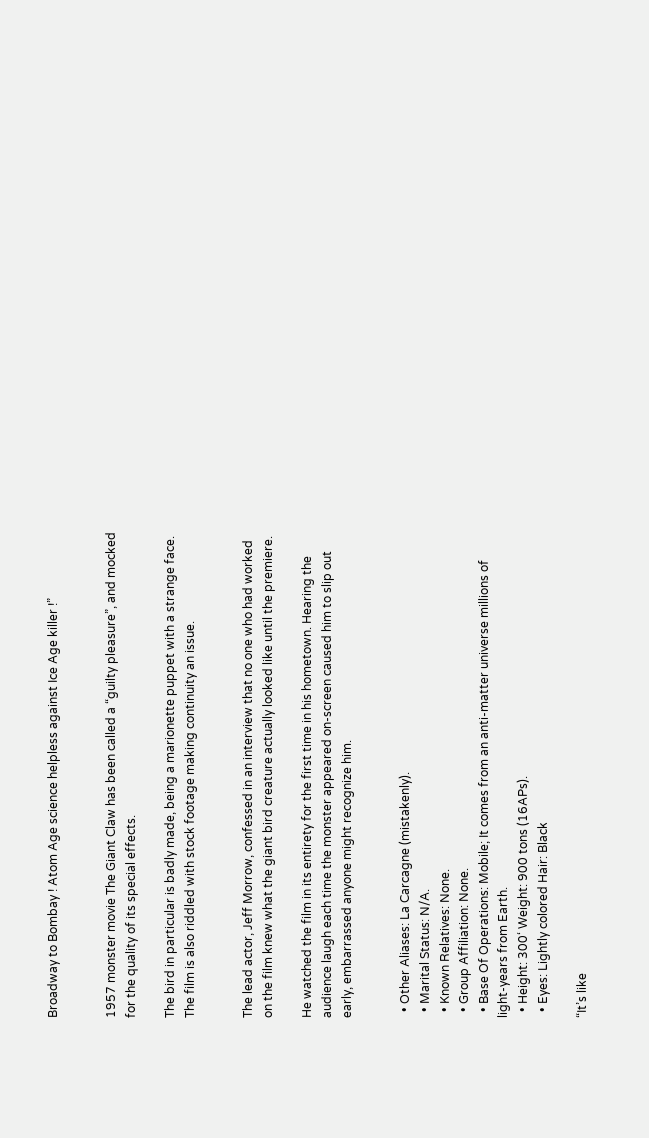Broadway to Bombay ! Atom Age science helpless against Ice Age killer !”


1957 monster movie The Giant Claw has been called a “guilty pleasure”, and mocked for the quality of its special effects.

The bird in particular is badly made, being a marionette puppet with a strange face. The film is also riddled with stock footage making continuity an issue.


The lead actor, Jeff Morrow, confessed in an interview that no one who had worked on the film knew what the giant bird creature actually looked like until the premiere.

He watched the film in its entirety for the first time in his hometown. Hearing the audience laugh each time the monster appeared on-screen caused him to slip out early, embarrassed anyone might recognize him.


  • Other Aliases: La Carcagne (mistakenly).
  • Marital Status: N/A.
  • Known Relatives: None.
  • Group Affiliation: None.
  • Base Of Operations: Mobile; It comes from an anti-matter universe millions of light-years from Earth.
  • Height: 300‘ Weight: 900 tons (16APs).
  • Eyes: Lightly colored Hair: Black

“It’s like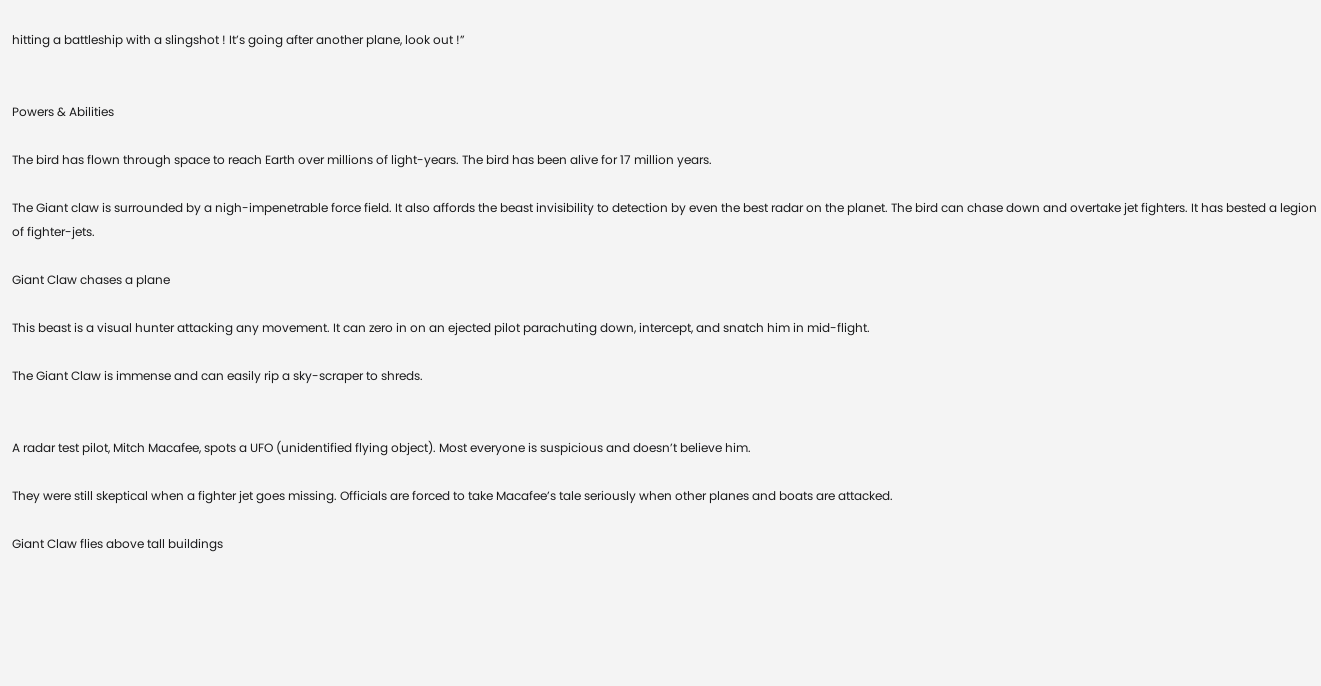hitting a battleship with a slingshot ! It’s going after another plane, look out !”


Powers & Abilities

The bird has flown through space to reach Earth over millions of light-years. The bird has been alive for 17 million years.

The Giant claw is surrounded by a nigh-impenetrable force field. It also affords the beast invisibility to detection by even the best radar on the planet. The bird can chase down and overtake jet fighters. It has bested a legion of fighter-jets.

Giant Claw chases a plane

This beast is a visual hunter attacking any movement. It can zero in on an ejected pilot parachuting down, intercept, and snatch him in mid-flight.

The Giant Claw is immense and can easily rip a sky-scraper to shreds.


A radar test pilot, Mitch Macafee, spots a UFO (unidentified flying object). Most everyone is suspicious and doesn’t believe him.

They were still skeptical when a fighter jet goes missing. Officials are forced to take Macafee’s tale seriously when other planes and boats are attacked.

Giant Claw flies above tall buildings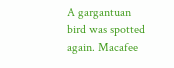A gargantuan bird was spotted again. Macafee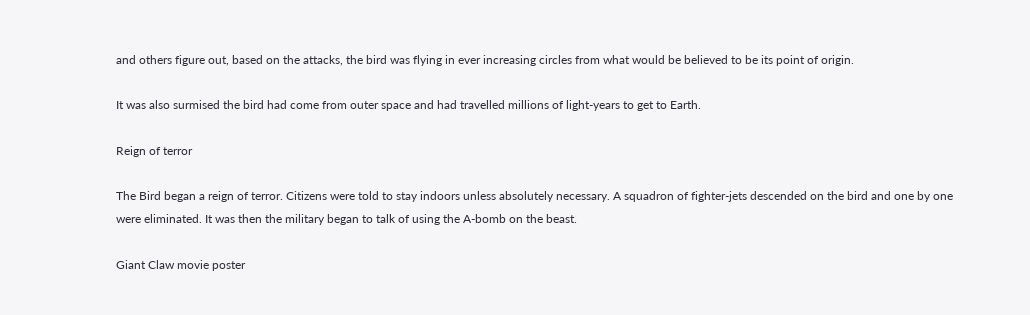and others figure out, based on the attacks, the bird was flying in ever increasing circles from what would be believed to be its point of origin.

It was also surmised the bird had come from outer space and had travelled millions of light-years to get to Earth.

Reign of terror

The Bird began a reign of terror. Citizens were told to stay indoors unless absolutely necessary. A squadron of fighter-jets descended on the bird and one by one were eliminated. It was then the military began to talk of using the A-bomb on the beast.

Giant Claw movie poster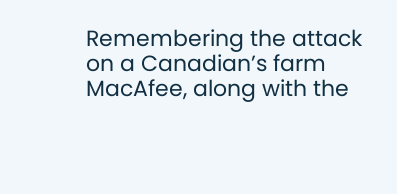Remembering the attack on a Canadian’s farm MacAfee, along with the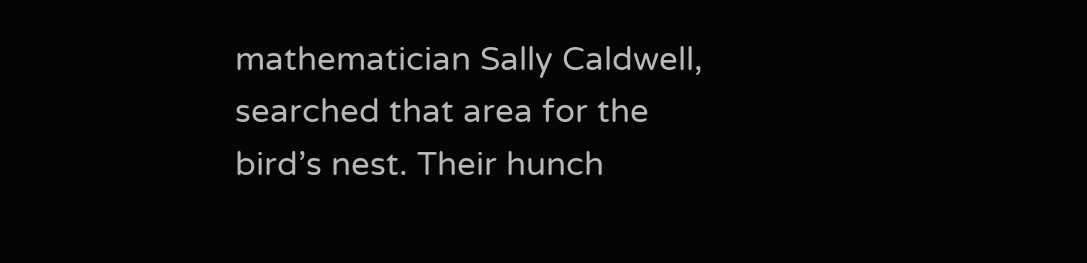mathematician Sally Caldwell, searched that area for the bird’s nest. Their hunch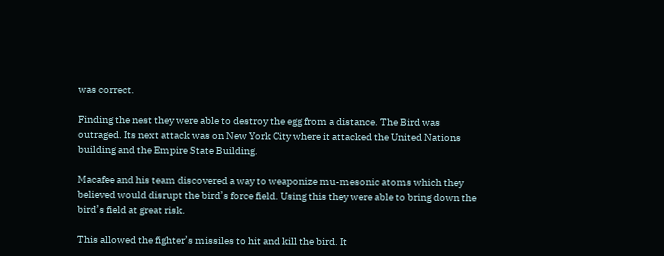was correct.

Finding the nest they were able to destroy the egg from a distance. The Bird was outraged. Its next attack was on New York City where it attacked the United Nations building and the Empire State Building.

Macafee and his team discovered a way to weaponize mu-mesonic atoms which they believed would disrupt the bird’s force field. Using this they were able to bring down the bird’s field at great risk.

This allowed the fighter’s missiles to hit and kill the bird. It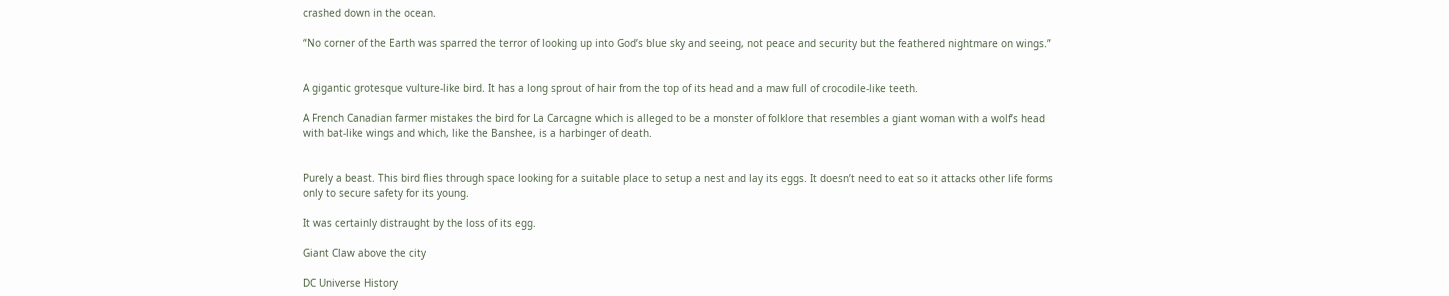crashed down in the ocean.

“No corner of the Earth was sparred the terror of looking up into God’s blue sky and seeing, not peace and security but the feathered nightmare on wings.”


A gigantic grotesque vulture-like bird. It has a long sprout of hair from the top of its head and a maw full of crocodile-like teeth.

A French Canadian farmer mistakes the bird for La Carcagne which is alleged to be a monster of folklore that resembles a giant woman with a wolf’s head with bat-like wings and which, like the Banshee, is a harbinger of death.


Purely a beast. This bird flies through space looking for a suitable place to setup a nest and lay its eggs. It doesn’t need to eat so it attacks other life forms only to secure safety for its young.

It was certainly distraught by the loss of its egg.

Giant Claw above the city

DC Universe History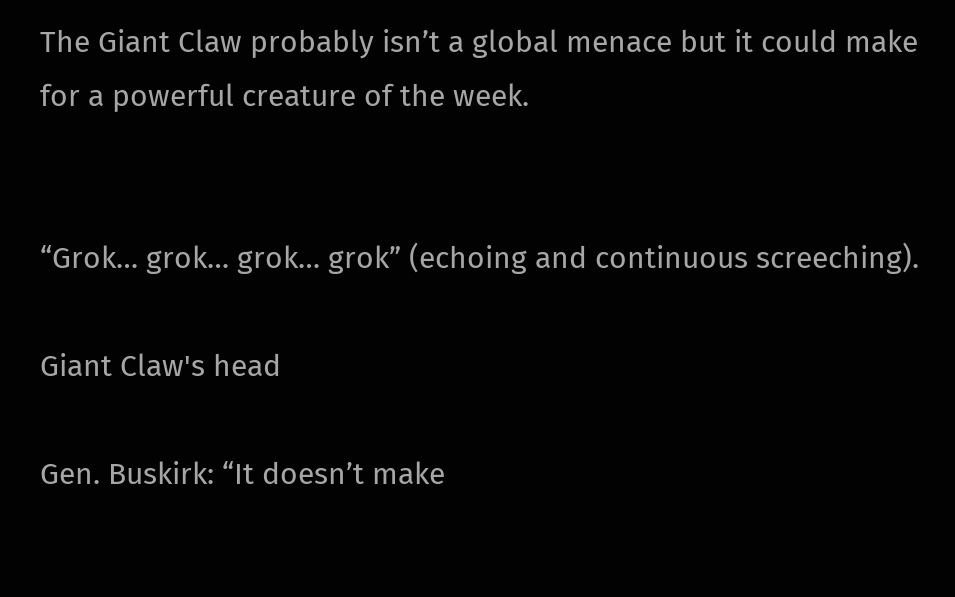The Giant Claw probably isn’t a global menace but it could make for a powerful creature of the week.


“Grok… grok… grok… grok” (echoing and continuous screeching).

Giant Claw's head

Gen. Buskirk: “It doesn’t make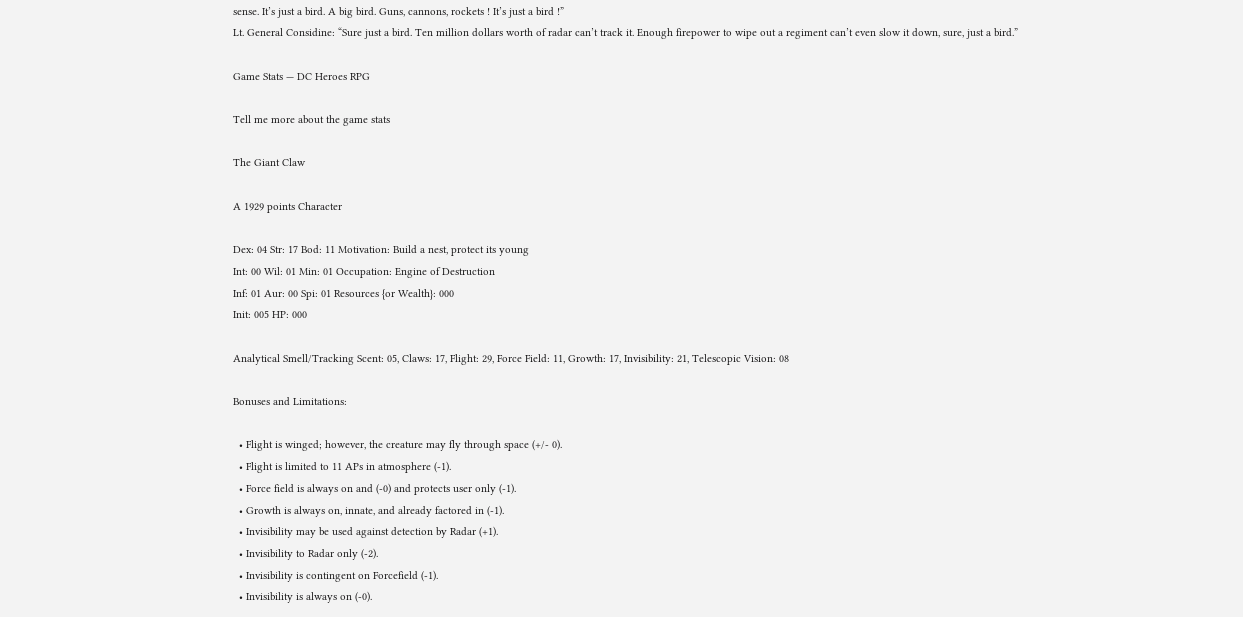sense. It’s just a bird. A big bird. Guns, cannons, rockets ! It’s just a bird !”
Lt. General Considine: “Sure just a bird. Ten million dollars worth of radar can’t track it. Enough firepower to wipe out a regiment can’t even slow it down, sure, just a bird.”

Game Stats — DC Heroes RPG

Tell me more about the game stats

The Giant Claw

A 1929 points Character

Dex: 04 Str: 17 Bod: 11 Motivation: Build a nest, protect its young
Int: 00 Wil: 01 Min: 01 Occupation: Engine of Destruction
Inf: 01 Aur: 00 Spi: 01 Resources {or Wealth}: 000
Init: 005 HP: 000

Analytical Smell/Tracking Scent: 05, Claws: 17, Flight: 29, Force Field: 11, Growth: 17, Invisibility: 21, Telescopic Vision: 08

Bonuses and Limitations:

  • Flight is winged; however, the creature may fly through space (+/- 0).
  • Flight is limited to 11 APs in atmosphere (-1).
  • Force field is always on and (-0) and protects user only (-1).
  • Growth is always on, innate, and already factored in (-1).
  • Invisibility may be used against detection by Radar (+1).
  • Invisibility to Radar only (-2).
  • Invisibility is contingent on Forcefield (-1).
  • Invisibility is always on (-0).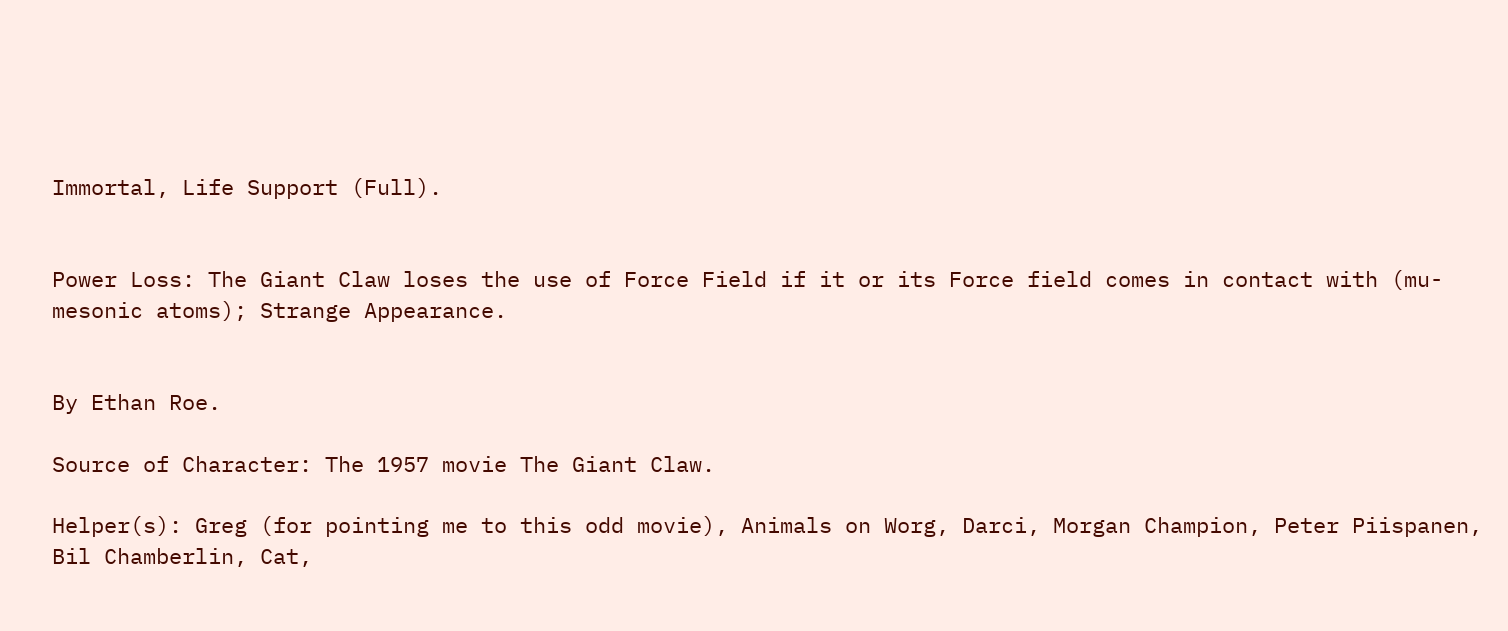Immortal, Life Support (Full).


Power Loss: The Giant Claw loses the use of Force Field if it or its Force field comes in contact with (mu-mesonic atoms); Strange Appearance.


By Ethan Roe.

Source of Character: The 1957 movie The Giant Claw.

Helper(s): Greg (for pointing me to this odd movie), Animals on Worg, Darci, Morgan Champion, Peter Piispanen, Bil Chamberlin, Cat,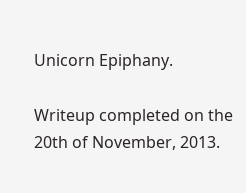Unicorn Epiphany.

Writeup completed on the 20th of November, 2013.